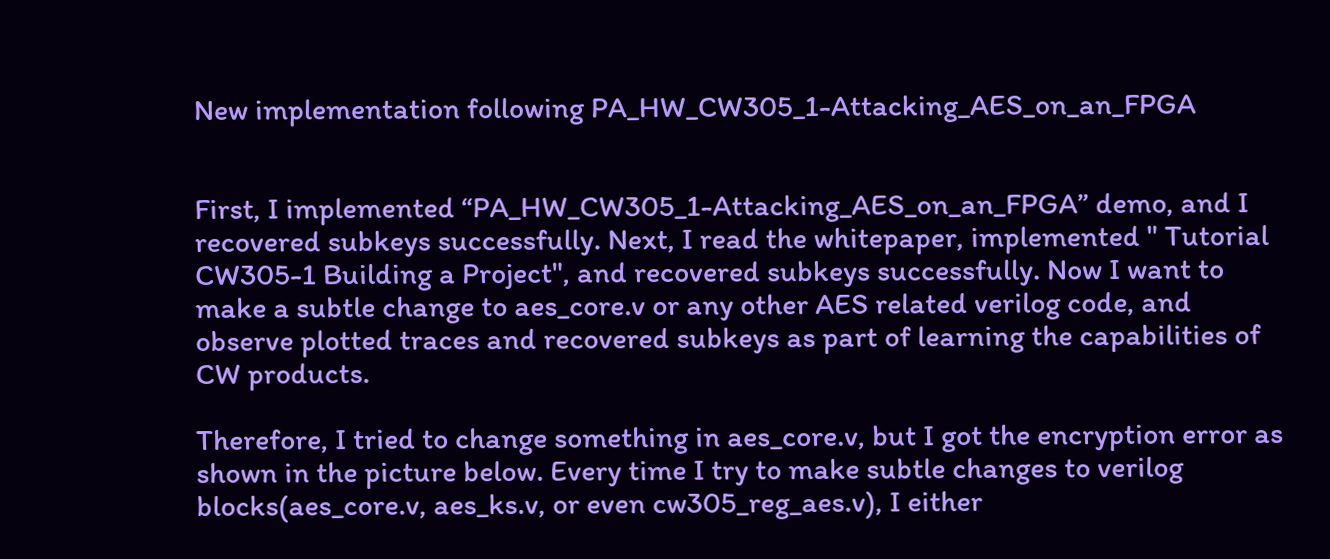New implementation following PA_HW_CW305_1-Attacking_AES_on_an_FPGA


First, I implemented “PA_HW_CW305_1-Attacking_AES_on_an_FPGA” demo, and I recovered subkeys successfully. Next, I read the whitepaper, implemented " Tutorial CW305-1 Building a Project", and recovered subkeys successfully. Now I want to make a subtle change to aes_core.v or any other AES related verilog code, and observe plotted traces and recovered subkeys as part of learning the capabilities of CW products.

Therefore, I tried to change something in aes_core.v, but I got the encryption error as shown in the picture below. Every time I try to make subtle changes to verilog blocks(aes_core.v, aes_ks.v, or even cw305_reg_aes.v), I either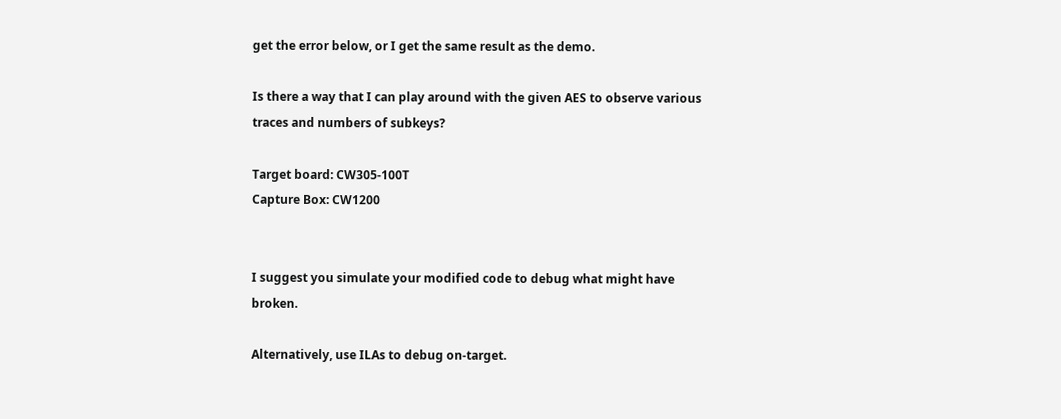get the error below, or I get the same result as the demo.

Is there a way that I can play around with the given AES to observe various traces and numbers of subkeys?

Target board: CW305-100T
Capture Box: CW1200


I suggest you simulate your modified code to debug what might have broken.

Alternatively, use ILAs to debug on-target.